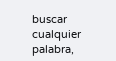buscar cualquier palabra,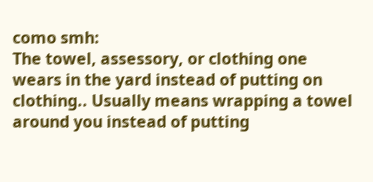como smh:
The towel, assessory, or clothing one wears in the yard instead of putting on clothing.. Usually means wrapping a towel around you instead of putting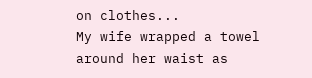on clothes...
My wife wrapped a towel around her waist as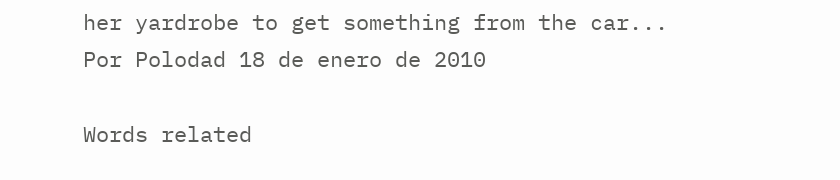her yardrobe to get something from the car...
Por Polodad 18 de enero de 2010

Words related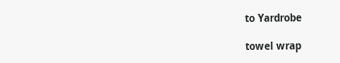to Yardrobe

towel wrap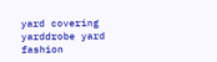yard covering yarddrobe yard fashion